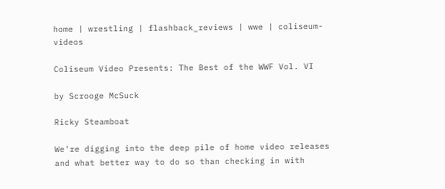home | wrestling | flashback_reviews | wwe | coliseum-videos

Coliseum Video Presents: The Best of the WWF Vol. VI

by Scrooge McSuck

Ricky Steamboat

We're digging into the deep pile of home video releases and what better way to do so than checking in with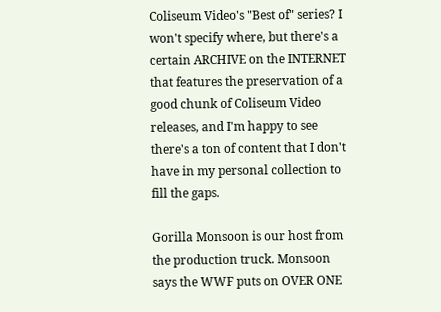Coliseum Video's "Best of" series? I won't specify where, but there's a certain ARCHIVE on the INTERNET that features the preservation of a good chunk of Coliseum Video releases, and I'm happy to see there's a ton of content that I don't have in my personal collection to fill the gaps.

Gorilla Monsoon is our host from the production truck. Monsoon says the WWF puts on OVER ONE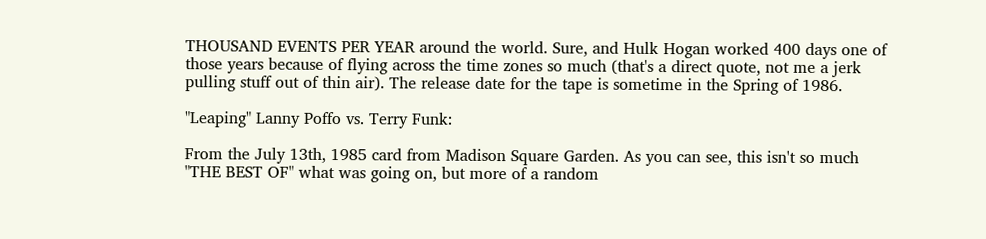THOUSAND EVENTS PER YEAR around the world. Sure, and Hulk Hogan worked 400 days one of those years because of flying across the time zones so much (that's a direct quote, not me a jerk pulling stuff out of thin air). The release date for the tape is sometime in the Spring of 1986.

"Leaping" Lanny Poffo vs. Terry Funk:

From the July 13th, 1985 card from Madison Square Garden. As you can see, this isn't so much "THE BEST OF" what was going on, but more of a random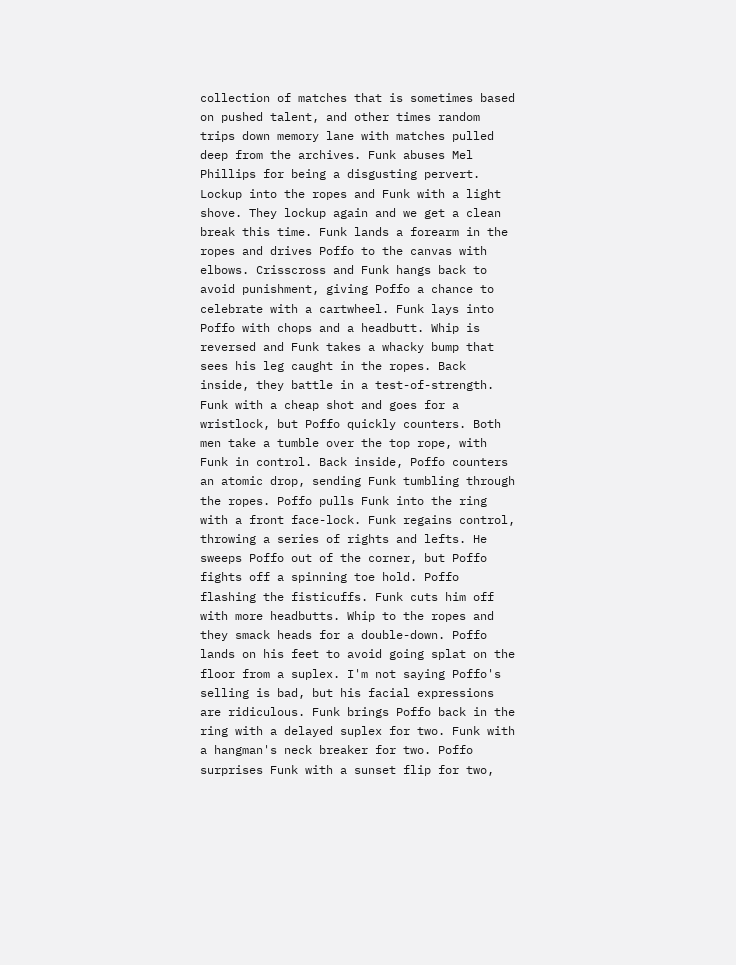collection of matches that is sometimes based on pushed talent, and other times random trips down memory lane with matches pulled deep from the archives. Funk abuses Mel Phillips for being a disgusting pervert. Lockup into the ropes and Funk with a light shove. They lockup again and we get a clean break this time. Funk lands a forearm in the ropes and drives Poffo to the canvas with elbows. Crisscross and Funk hangs back to avoid punishment, giving Poffo a chance to celebrate with a cartwheel. Funk lays into Poffo with chops and a headbutt. Whip is reversed and Funk takes a whacky bump that sees his leg caught in the ropes. Back inside, they battle in a test-of-strength. Funk with a cheap shot and goes for a wristlock, but Poffo quickly counters. Both men take a tumble over the top rope, with Funk in control. Back inside, Poffo counters an atomic drop, sending Funk tumbling through the ropes. Poffo pulls Funk into the ring with a front face-lock. Funk regains control, throwing a series of rights and lefts. He sweeps Poffo out of the corner, but Poffo fights off a spinning toe hold. Poffo flashing the fisticuffs. Funk cuts him off with more headbutts. Whip to the ropes and they smack heads for a double-down. Poffo lands on his feet to avoid going splat on the floor from a suplex. I'm not saying Poffo's selling is bad, but his facial expressions are ridiculous. Funk brings Poffo back in the ring with a delayed suplex for two. Funk with a hangman's neck breaker for two. Poffo surprises Funk with a sunset flip for two,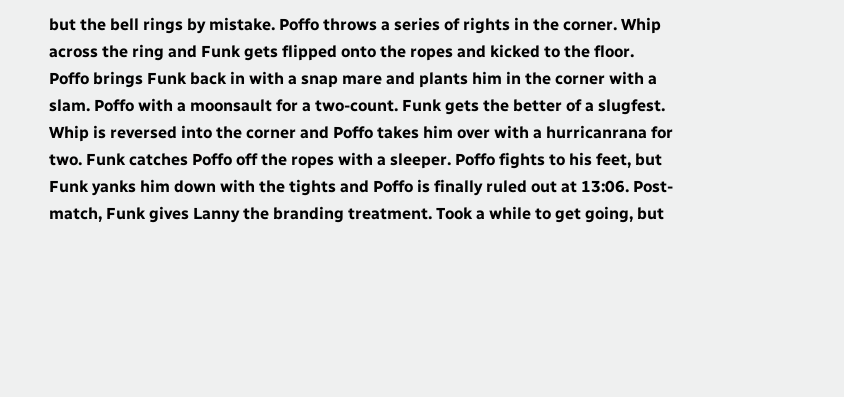but the bell rings by mistake. Poffo throws a series of rights in the corner. Whip across the ring and Funk gets flipped onto the ropes and kicked to the floor. Poffo brings Funk back in with a snap mare and plants him in the corner with a slam. Poffo with a moonsault for a two-count. Funk gets the better of a slugfest. Whip is reversed into the corner and Poffo takes him over with a hurricanrana for two. Funk catches Poffo off the ropes with a sleeper. Poffo fights to his feet, but Funk yanks him down with the tights and Poffo is finally ruled out at 13:06. Post-match, Funk gives Lanny the branding treatment. Took a while to get going, but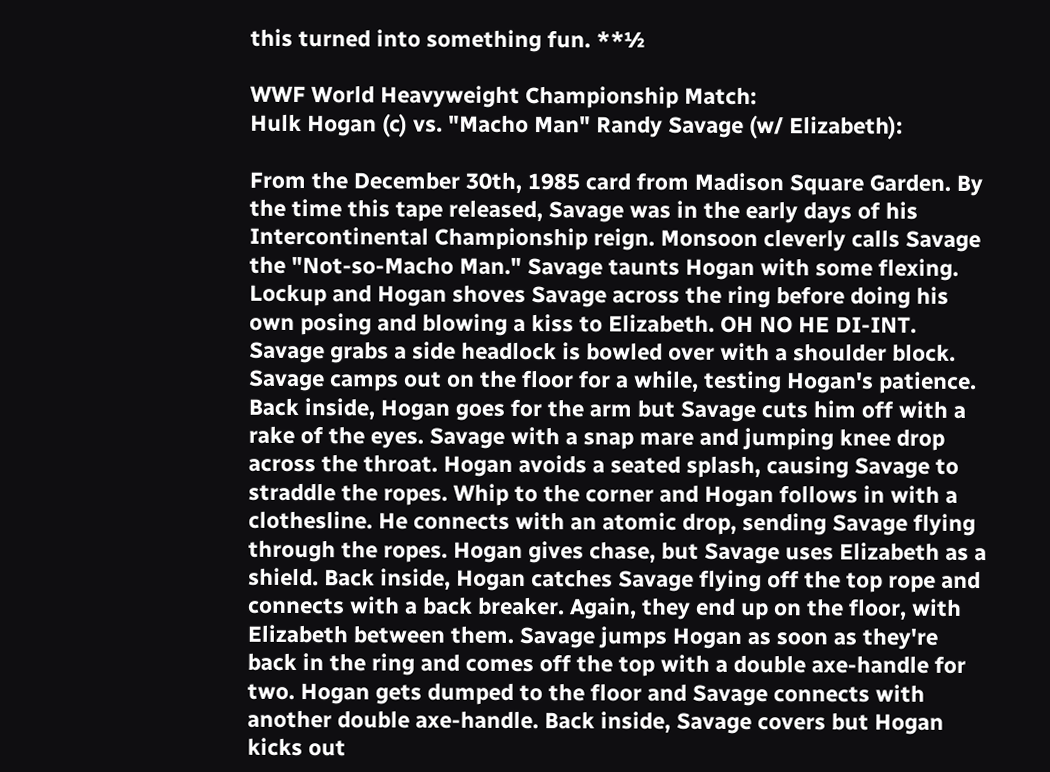this turned into something fun. **½

WWF World Heavyweight Championship Match:
Hulk Hogan (c) vs. "Macho Man" Randy Savage (w/ Elizabeth):

From the December 30th, 1985 card from Madison Square Garden. By the time this tape released, Savage was in the early days of his Intercontinental Championship reign. Monsoon cleverly calls Savage the "Not-so-Macho Man." Savage taunts Hogan with some flexing. Lockup and Hogan shoves Savage across the ring before doing his own posing and blowing a kiss to Elizabeth. OH NO HE DI-INT. Savage grabs a side headlock is bowled over with a shoulder block. Savage camps out on the floor for a while, testing Hogan's patience. Back inside, Hogan goes for the arm but Savage cuts him off with a rake of the eyes. Savage with a snap mare and jumping knee drop across the throat. Hogan avoids a seated splash, causing Savage to straddle the ropes. Whip to the corner and Hogan follows in with a clothesline. He connects with an atomic drop, sending Savage flying through the ropes. Hogan gives chase, but Savage uses Elizabeth as a shield. Back inside, Hogan catches Savage flying off the top rope and connects with a back breaker. Again, they end up on the floor, with Elizabeth between them. Savage jumps Hogan as soon as they're back in the ring and comes off the top with a double axe-handle for two. Hogan gets dumped to the floor and Savage connects with another double axe-handle. Back inside, Savage covers but Hogan kicks out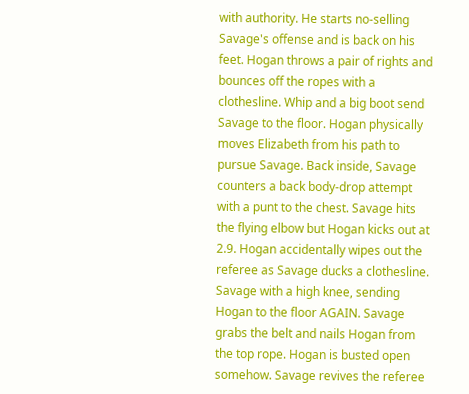with authority. He starts no-selling Savage's offense and is back on his feet. Hogan throws a pair of rights and bounces off the ropes with a clothesline. Whip and a big boot send Savage to the floor. Hogan physically moves Elizabeth from his path to pursue Savage. Back inside, Savage counters a back body-drop attempt with a punt to the chest. Savage hits the flying elbow but Hogan kicks out at 2.9. Hogan accidentally wipes out the referee as Savage ducks a clothesline. Savage with a high knee, sending Hogan to the floor AGAIN. Savage grabs the belt and nails Hogan from the top rope. Hogan is busted open somehow. Savage revives the referee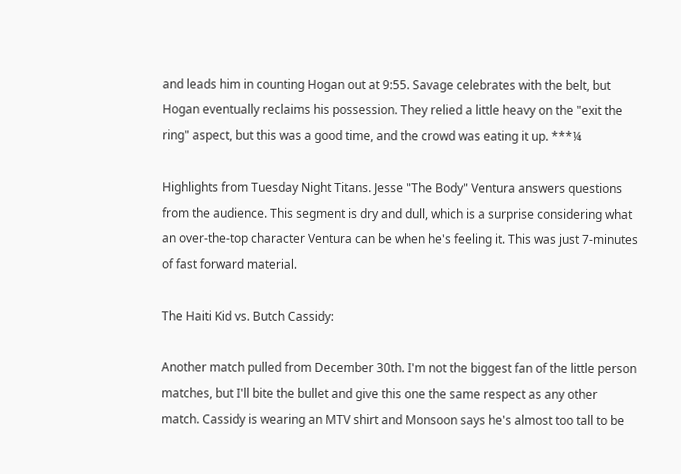and leads him in counting Hogan out at 9:55. Savage celebrates with the belt, but Hogan eventually reclaims his possession. They relied a little heavy on the "exit the ring" aspect, but this was a good time, and the crowd was eating it up. ***¼

Highlights from Tuesday Night Titans. Jesse "The Body" Ventura answers questions from the audience. This segment is dry and dull, which is a surprise considering what an over-the-top character Ventura can be when he's feeling it. This was just 7-minutes of fast forward material.

The Haiti Kid vs. Butch Cassidy:

Another match pulled from December 30th. I'm not the biggest fan of the little person matches, but I'll bite the bullet and give this one the same respect as any other match. Cassidy is wearing an MTV shirt and Monsoon says he's almost too tall to be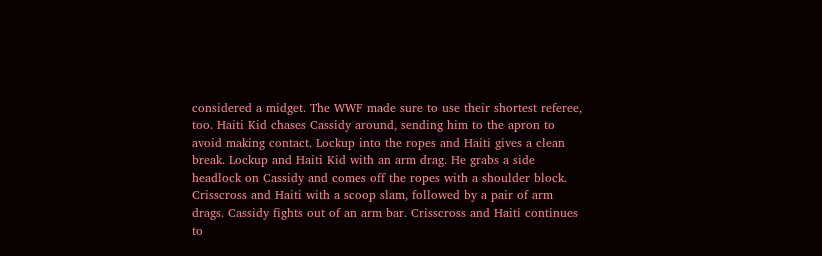considered a midget. The WWF made sure to use their shortest referee, too. Haiti Kid chases Cassidy around, sending him to the apron to avoid making contact. Lockup into the ropes and Haiti gives a clean break. Lockup and Haiti Kid with an arm drag. He grabs a side headlock on Cassidy and comes off the ropes with a shoulder block. Crisscross and Haiti with a scoop slam, followed by a pair of arm drags. Cassidy fights out of an arm bar. Crisscross and Haiti continues to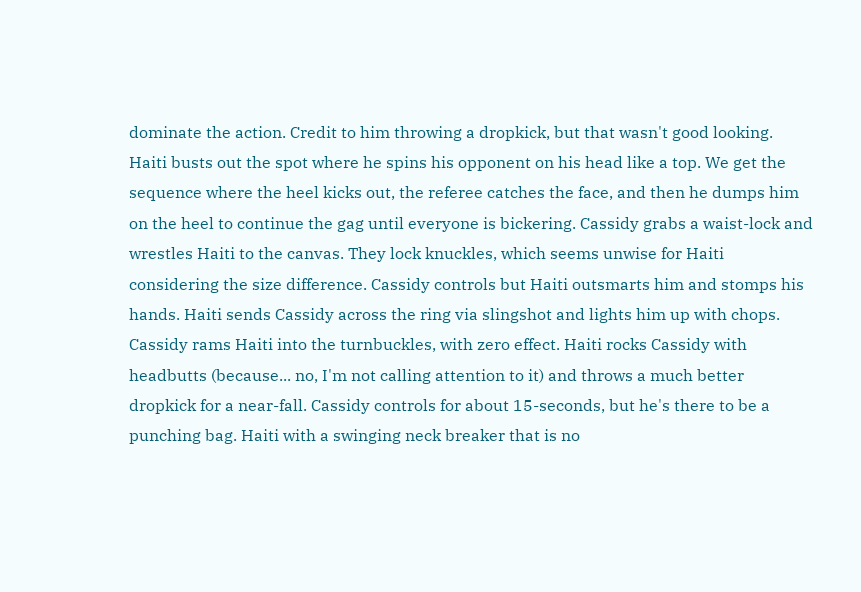dominate the action. Credit to him throwing a dropkick, but that wasn't good looking. Haiti busts out the spot where he spins his opponent on his head like a top. We get the sequence where the heel kicks out, the referee catches the face, and then he dumps him on the heel to continue the gag until everyone is bickering. Cassidy grabs a waist-lock and wrestles Haiti to the canvas. They lock knuckles, which seems unwise for Haiti considering the size difference. Cassidy controls but Haiti outsmarts him and stomps his hands. Haiti sends Cassidy across the ring via slingshot and lights him up with chops. Cassidy rams Haiti into the turnbuckles, with zero effect. Haiti rocks Cassidy with headbutts (because... no, I'm not calling attention to it) and throws a much better dropkick for a near-fall. Cassidy controls for about 15-seconds, but he's there to be a punching bag. Haiti with a swinging neck breaker that is no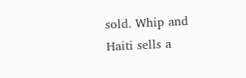sold. Whip and Haiti sells a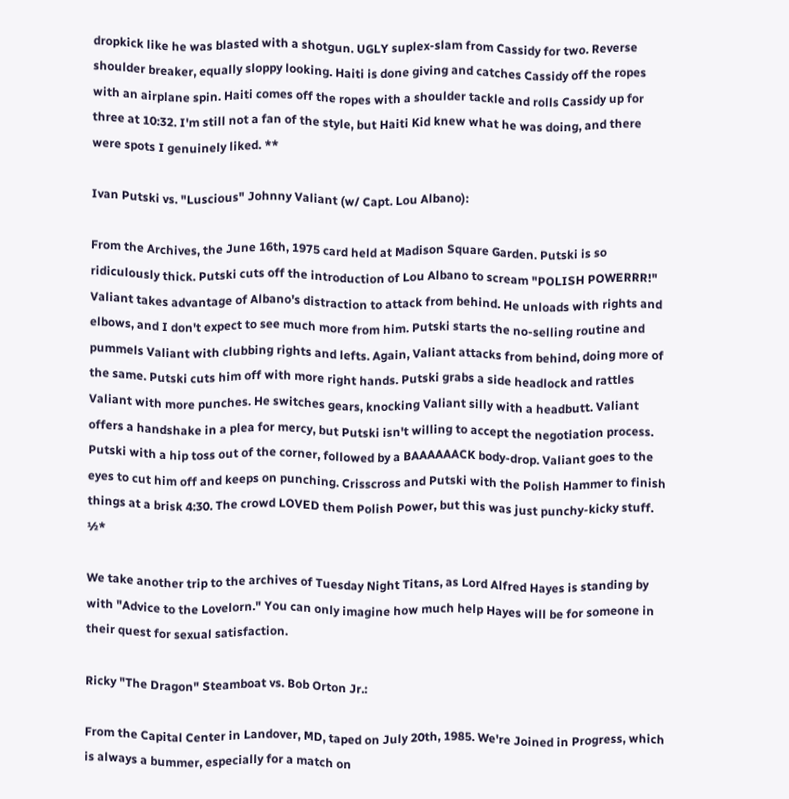dropkick like he was blasted with a shotgun. UGLY suplex-slam from Cassidy for two. Reverse shoulder breaker, equally sloppy looking. Haiti is done giving and catches Cassidy off the ropes with an airplane spin. Haiti comes off the ropes with a shoulder tackle and rolls Cassidy up for three at 10:32. I'm still not a fan of the style, but Haiti Kid knew what he was doing, and there were spots I genuinely liked. **

Ivan Putski vs. "Luscious" Johnny Valiant (w/ Capt. Lou Albano):

From the Archives, the June 16th, 1975 card held at Madison Square Garden. Putski is so ridiculously thick. Putski cuts off the introduction of Lou Albano to scream "POLISH POWERRR!" Valiant takes advantage of Albano's distraction to attack from behind. He unloads with rights and elbows, and I don't expect to see much more from him. Putski starts the no-selling routine and pummels Valiant with clubbing rights and lefts. Again, Valiant attacks from behind, doing more of the same. Putski cuts him off with more right hands. Putski grabs a side headlock and rattles Valiant with more punches. He switches gears, knocking Valiant silly with a headbutt. Valiant offers a handshake in a plea for mercy, but Putski isn't willing to accept the negotiation process. Putski with a hip toss out of the corner, followed by a BAAAAAACK body-drop. Valiant goes to the eyes to cut him off and keeps on punching. Crisscross and Putski with the Polish Hammer to finish things at a brisk 4:30. The crowd LOVED them Polish Power, but this was just punchy-kicky stuff. ½*

We take another trip to the archives of Tuesday Night Titans, as Lord Alfred Hayes is standing by with "Advice to the Lovelorn." You can only imagine how much help Hayes will be for someone in their quest for sexual satisfaction.

Ricky "The Dragon" Steamboat vs. Bob Orton Jr.:

From the Capital Center in Landover, MD, taped on July 20th, 1985. We're Joined in Progress, which is always a bummer, especially for a match on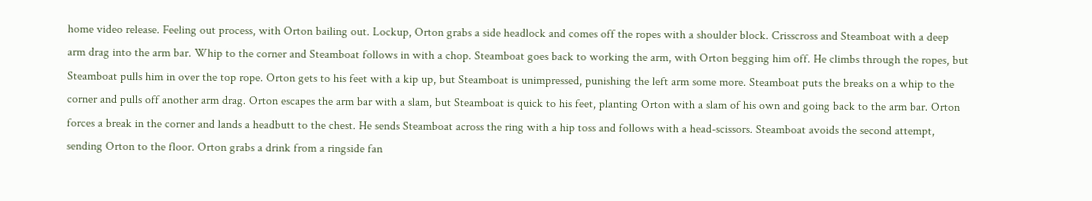home video release. Feeling out process, with Orton bailing out. Lockup, Orton grabs a side headlock and comes off the ropes with a shoulder block. Crisscross and Steamboat with a deep arm drag into the arm bar. Whip to the corner and Steamboat follows in with a chop. Steamboat goes back to working the arm, with Orton begging him off. He climbs through the ropes, but Steamboat pulls him in over the top rope. Orton gets to his feet with a kip up, but Steamboat is unimpressed, punishing the left arm some more. Steamboat puts the breaks on a whip to the corner and pulls off another arm drag. Orton escapes the arm bar with a slam, but Steamboat is quick to his feet, planting Orton with a slam of his own and going back to the arm bar. Orton forces a break in the corner and lands a headbutt to the chest. He sends Steamboat across the ring with a hip toss and follows with a head-scissors. Steamboat avoids the second attempt, sending Orton to the floor. Orton grabs a drink from a ringside fan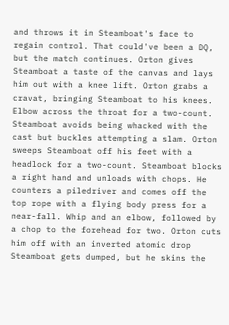and throws it in Steamboat's face to regain control. That could've been a DQ, but the match continues. Orton gives Steamboat a taste of the canvas and lays him out with a knee lift. Orton grabs a cravat, bringing Steamboat to his knees. Elbow across the throat for a two-count. Steamboat avoids being whacked with the cast but buckles attempting a slam. Orton sweeps Steamboat off his feet with a headlock for a two-count. Steamboat blocks a right hand and unloads with chops. He counters a piledriver and comes off the top rope with a flying body press for a near-fall. Whip and an elbow, followed by a chop to the forehead for two. Orton cuts him off with an inverted atomic drop Steamboat gets dumped, but he skins the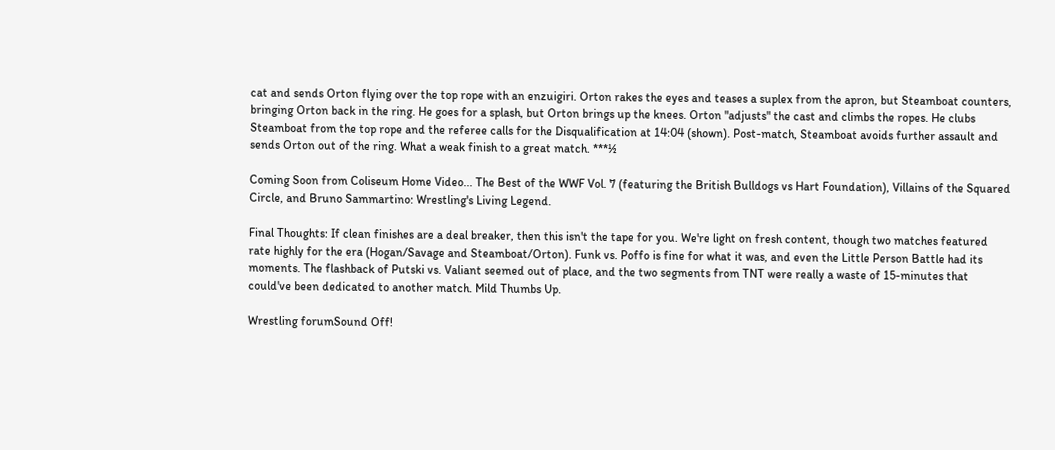cat and sends Orton flying over the top rope with an enzuigiri. Orton rakes the eyes and teases a suplex from the apron, but Steamboat counters, bringing Orton back in the ring. He goes for a splash, but Orton brings up the knees. Orton "adjusts" the cast and climbs the ropes. He clubs Steamboat from the top rope and the referee calls for the Disqualification at 14:04 (shown). Post-match, Steamboat avoids further assault and sends Orton out of the ring. What a weak finish to a great match. ***½

Coming Soon from Coliseum Home Video... The Best of the WWF Vol. 7 (featuring the British Bulldogs vs Hart Foundation), Villains of the Squared Circle, and Bruno Sammartino: Wrestling's Living Legend.

Final Thoughts: If clean finishes are a deal breaker, then this isn't the tape for you. We're light on fresh content, though two matches featured rate highly for the era (Hogan/Savage and Steamboat/Orton). Funk vs. Poffo is fine for what it was, and even the Little Person Battle had its moments. The flashback of Putski vs. Valiant seemed out of place, and the two segments from TNT were really a waste of 15-minutes that could've been dedicated to another match. Mild Thumbs Up.

Wrestling forumSound Off!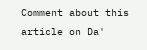Comment about this article on Da'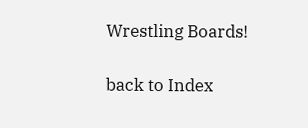Wrestling Boards!

back to Index